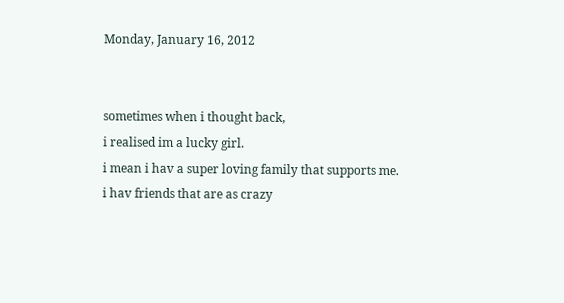Monday, January 16, 2012


sometimes when i thought back,
i realised im a lucky girl.
i mean i hav a super loving family that supports me.
i hav friends that are as crazy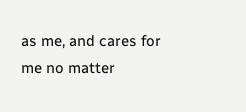as me, and cares for me no matter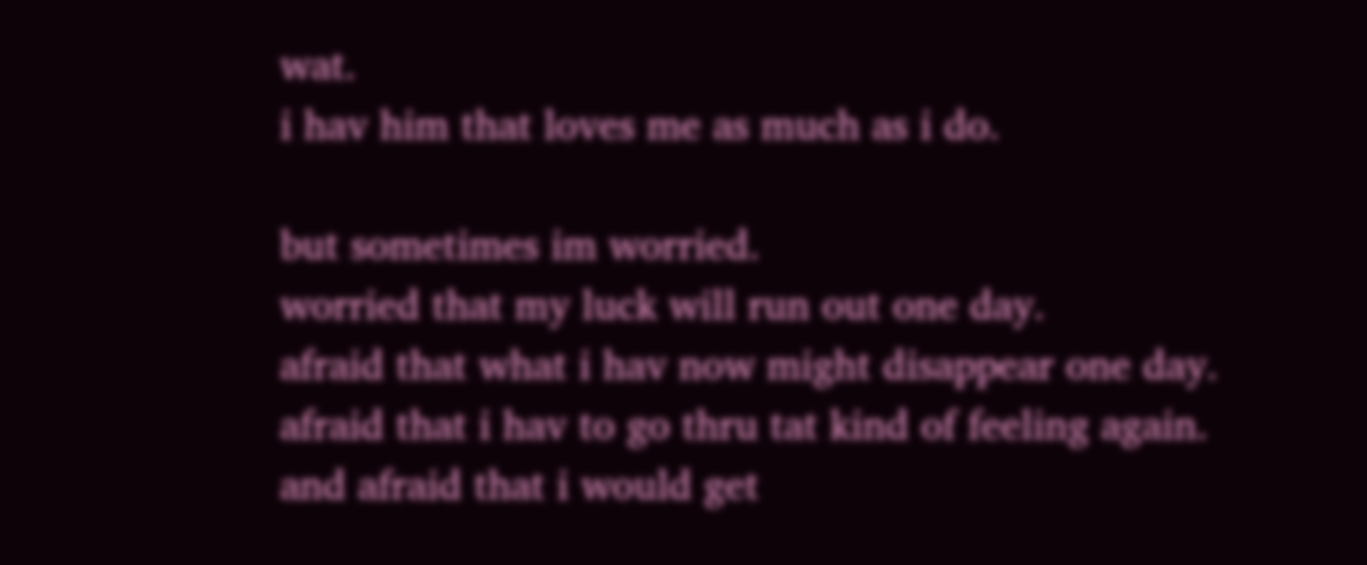wat.
i hav him that loves me as much as i do.

but sometimes im worried.
worried that my luck will run out one day.
afraid that what i hav now might disappear one day.
afraid that i hav to go thru tat kind of feeling again.
and afraid that i would get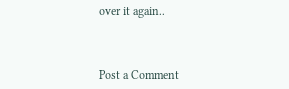over it again..



Post a Comment